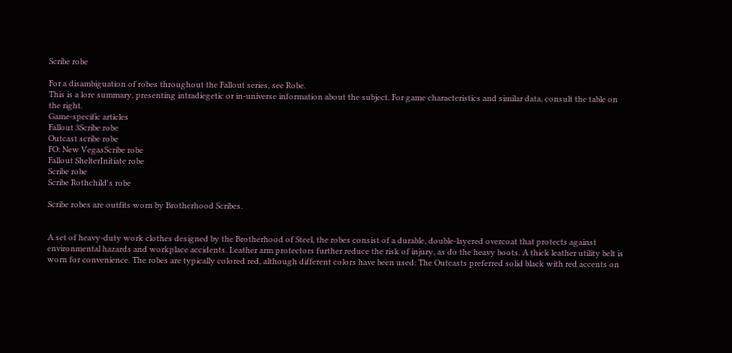Scribe robe

For a disambiguation of robes throughout the Fallout series, see Robe.
This is a lore summary, presenting intradiegetic or in-universe information about the subject. For game characteristics and similar data, consult the table on the right.
Game-specific articles
Fallout 3Scribe robe
Outcast scribe robe
FO: New VegasScribe robe
Fallout ShelterInitiate robe
Scribe robe
Scribe Rothchild's robe

Scribe robes are outfits worn by Brotherhood Scribes.


A set of heavy-duty work clothes designed by the Brotherhood of Steel, the robes consist of a durable, double-layered overcoat that protects against environmental hazards and workplace accidents. Leather arm protectors further reduce the risk of injury, as do the heavy boots. A thick leather utility belt is worn for convenience. The robes are typically colored red, although different colors have been used: The Outcasts preferred solid black with red accents on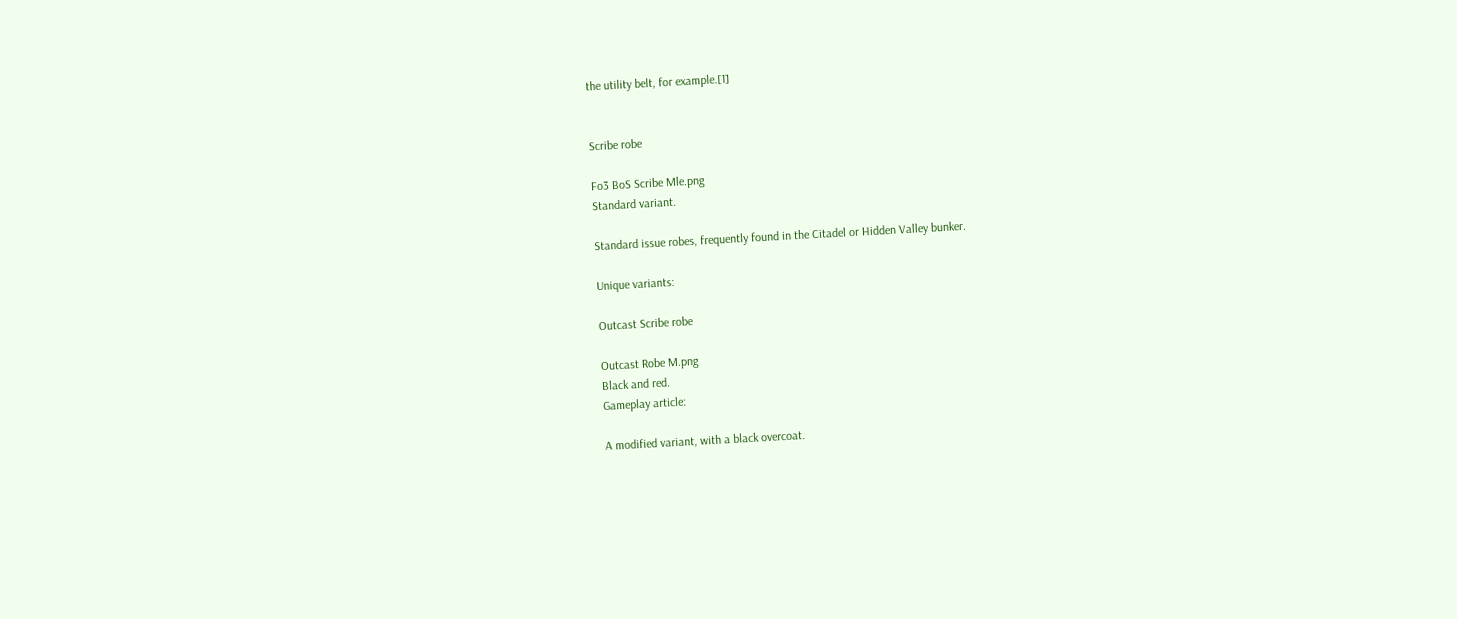the utility belt, for example.[1]


Scribe robe

Fo3 BoS Scribe Mle.png
Standard variant.

Standard issue robes, frequently found in the Citadel or Hidden Valley bunker.

Unique variants:

Outcast Scribe robe

Outcast Robe M.png
Black and red.
Gameplay article:

A modified variant, with a black overcoat.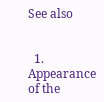See also


  1. Appearance of the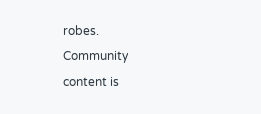robes.
Community content is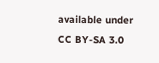available under CC BY-SA 3.0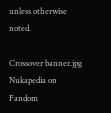unless otherwise noted.

Crossover banner.jpg
Nukapedia on Fandom